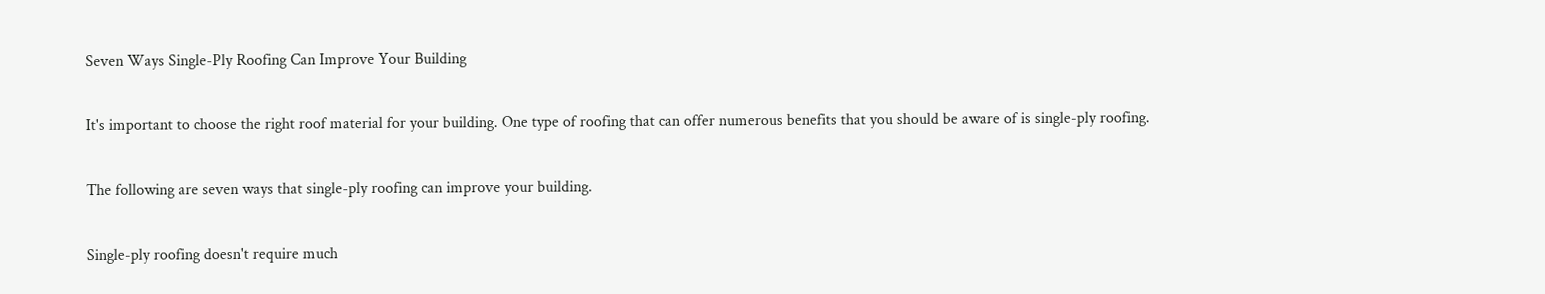Seven Ways Single-Ply Roofing Can Improve Your Building

It's important to choose the right roof material for your building. One type of roofing that can offer numerous benefits that you should be aware of is single-ply roofing.

The following are seven ways that single-ply roofing can improve your building.

Single-ply roofing doesn't require much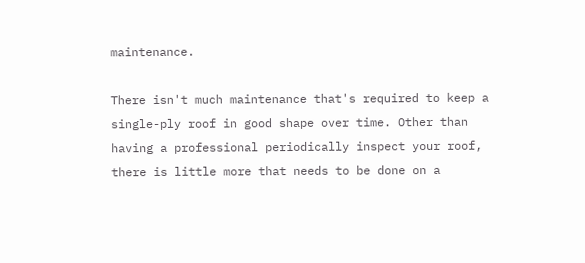maintenance.

There isn't much maintenance that's required to keep a single-ply roof in good shape over time. Other than having a professional periodically inspect your roof, there is little more that needs to be done on a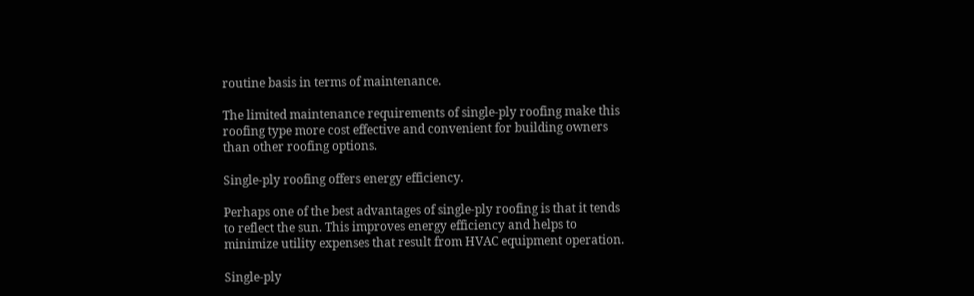routine basis in terms of maintenance.

The limited maintenance requirements of single-ply roofing make this roofing type more cost effective and convenient for building owners than other roofing options.

Single-ply roofing offers energy efficiency.

Perhaps one of the best advantages of single-ply roofing is that it tends to reflect the sun. This improves energy efficiency and helps to minimize utility expenses that result from HVAC equipment operation.

Single-ply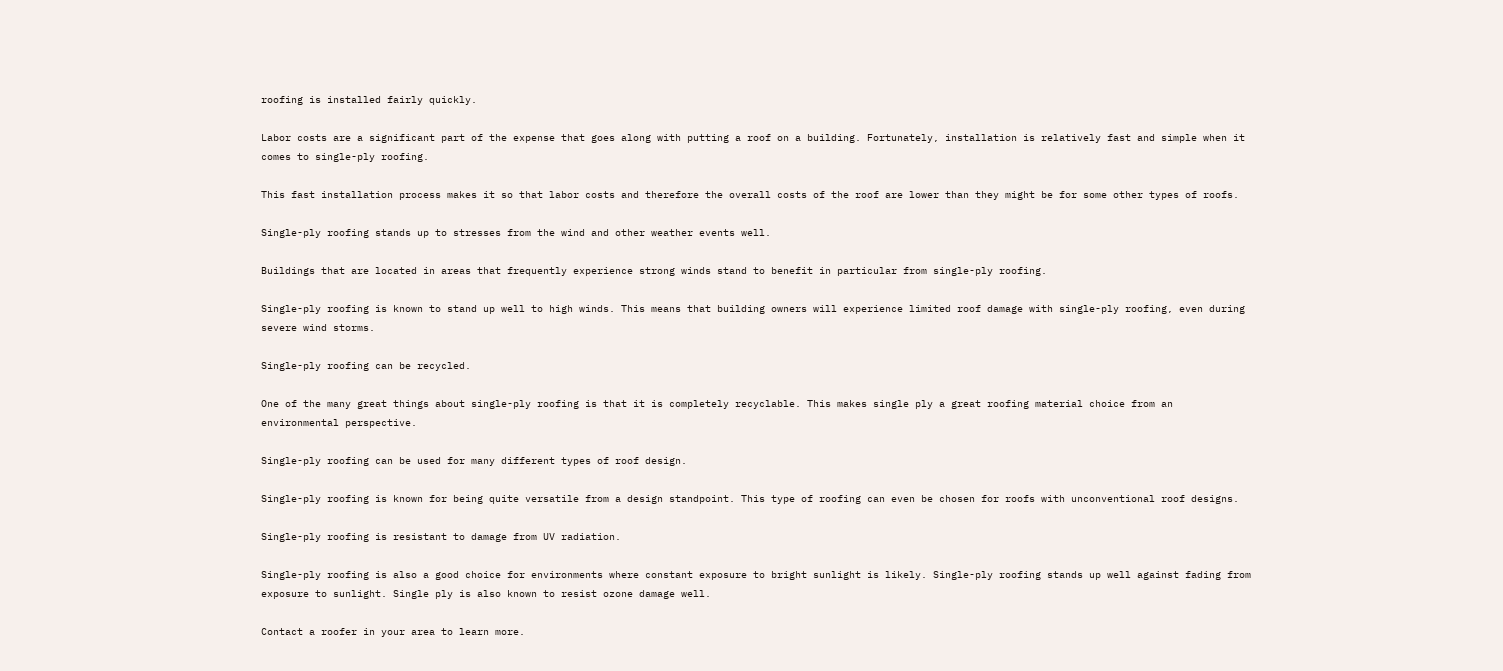roofing is installed fairly quickly.

Labor costs are a significant part of the expense that goes along with putting a roof on a building. Fortunately, installation is relatively fast and simple when it comes to single-ply roofing.

This fast installation process makes it so that labor costs and therefore the overall costs of the roof are lower than they might be for some other types of roofs.

Single-ply roofing stands up to stresses from the wind and other weather events well.

Buildings that are located in areas that frequently experience strong winds stand to benefit in particular from single-ply roofing.

Single-ply roofing is known to stand up well to high winds. This means that building owners will experience limited roof damage with single-ply roofing, even during severe wind storms.

Single-ply roofing can be recycled.

One of the many great things about single-ply roofing is that it is completely recyclable. This makes single ply a great roofing material choice from an environmental perspective.

Single-ply roofing can be used for many different types of roof design.

Single-ply roofing is known for being quite versatile from a design standpoint. This type of roofing can even be chosen for roofs with unconventional roof designs.

Single-ply roofing is resistant to damage from UV radiation.

Single-ply roofing is also a good choice for environments where constant exposure to bright sunlight is likely. Single-ply roofing stands up well against fading from exposure to sunlight. Single ply is also known to resist ozone damage well.

Contact a roofer in your area to learn more.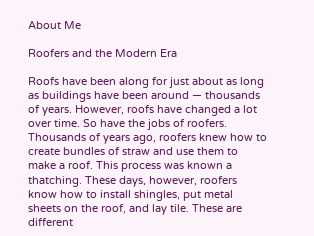About Me

Roofers and the Modern Era

Roofs have been along for just about as long as buildings have been around — thousands of years. However, roofs have changed a lot over time. So have the jobs of roofers. Thousands of years ago, roofers knew how to create bundles of straw and use them to make a roof. This process was known a thatching. These days, however, roofers know how to install shingles, put metal sheets on the roof, and lay tile. These are different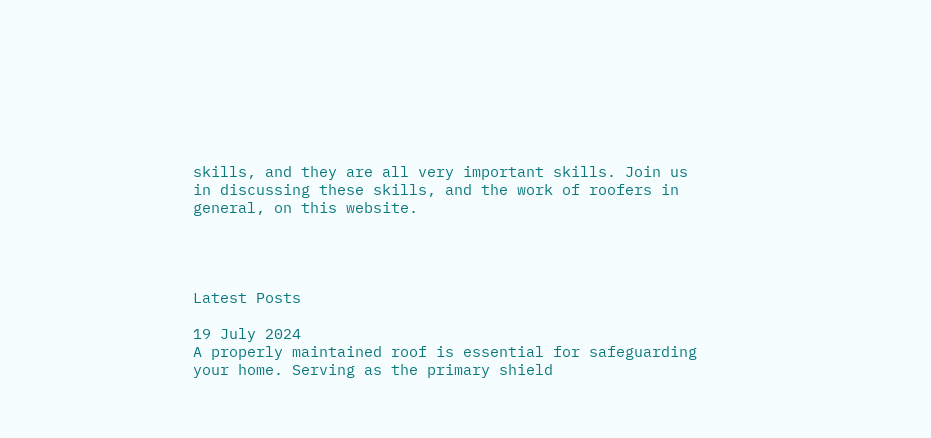skills, and they are all very important skills. Join us in discussing these skills, and the work of roofers in general, on this website.




Latest Posts

19 July 2024
A properly maintained roof is essential for safeguarding your home. Serving as the primary shield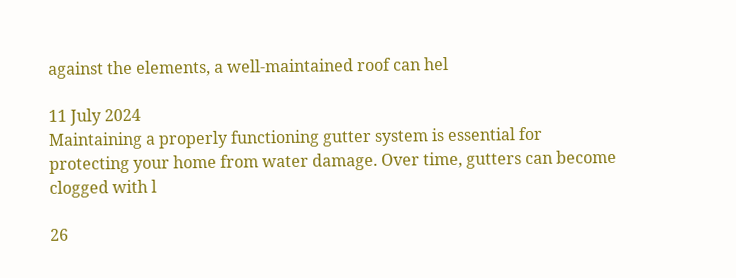against the elements, a well-maintained roof can hel

11 July 2024
Maintaining a properly functioning gutter system is essential for protecting your home from water damage. Over time, gutters can become clogged with l

26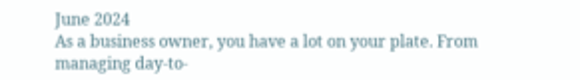June 2024
As a business owner, you have a lot on your plate. From managing day-to-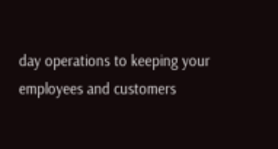day operations to keeping your employees and customers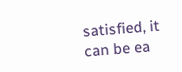satisfied, it can be ea